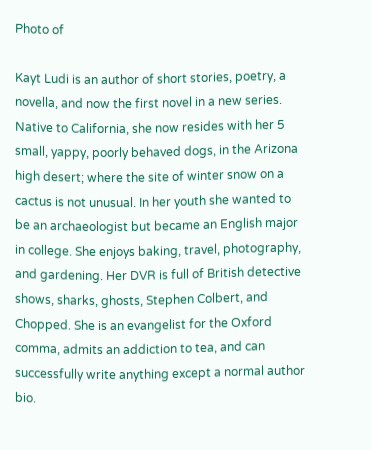Photo of

Kayt Ludi is an author of short stories, poetry, a novella, and now the first novel in a new series. Native to California, she now resides with her 5 small, yappy, poorly behaved dogs, in the Arizona high desert; where the site of winter snow on a cactus is not unusual. In her youth she wanted to be an archaeologist but became an English major in college. She enjoys baking, travel, photography, and gardening. Her DVR is full of British detective shows, sharks, ghosts, Stephen Colbert, and Chopped. She is an evangelist for the Oxford comma, admits an addiction to tea, and can successfully write anything except a normal author bio.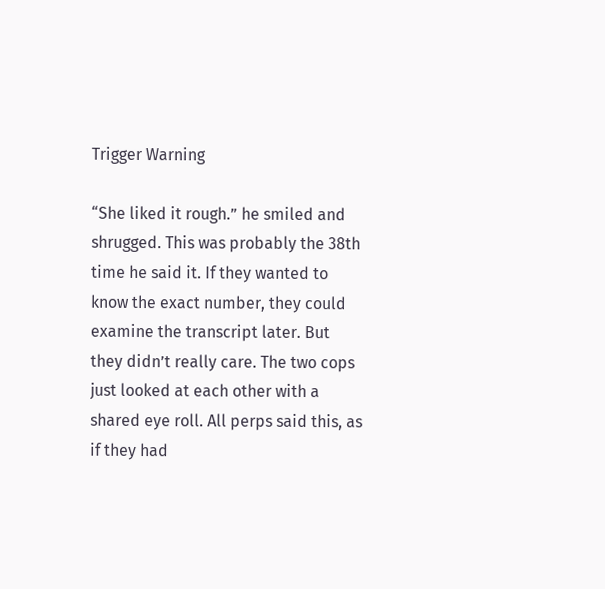Trigger Warning

“She liked it rough.” he smiled and shrugged. This was probably the 38th time he said it. If they wanted to know the exact number, they could examine the transcript later. But they didn’t really care. The two cops just looked at each other with a shared eye roll. All perps said this, as if they had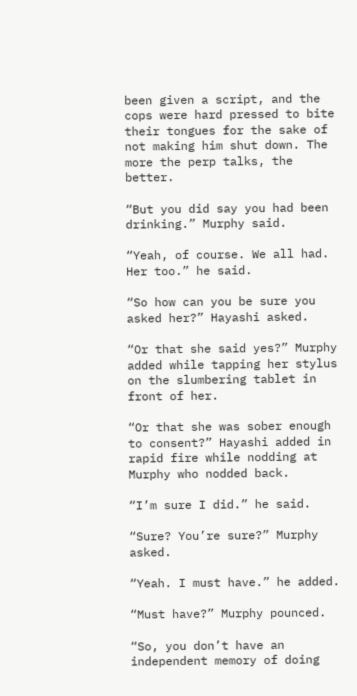been given a script, and the cops were hard pressed to bite their tongues for the sake of not making him shut down. The more the perp talks, the better.

“But you did say you had been drinking.” Murphy said.

“Yeah, of course. We all had. Her too.” he said.

“So how can you be sure you asked her?” Hayashi asked.

“Or that she said yes?” Murphy added while tapping her stylus on the slumbering tablet in front of her.

“Or that she was sober enough to consent?” Hayashi added in rapid fire while nodding at Murphy who nodded back.

“I’m sure I did.” he said.

“Sure? You’re sure?” Murphy asked.

“Yeah. I must have.” he added.

“Must have?” Murphy pounced.

“So, you don’t have an independent memory of doing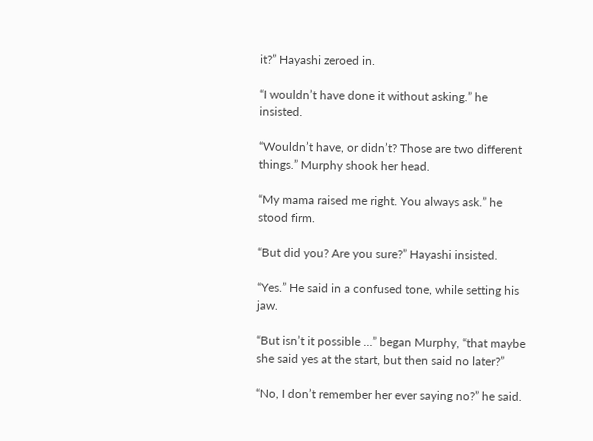it?” Hayashi zeroed in.

“I wouldn’t have done it without asking.” he insisted.

“Wouldn’t have, or didn’t? Those are two different things.” Murphy shook her head.

“My mama raised me right. You always ask.” he stood firm.

“But did you? Are you sure?” Hayashi insisted.

“Yes.” He said in a confused tone, while setting his jaw.

“But isn’t it possible …” began Murphy, “that maybe she said yes at the start, but then said no later?”

“No, I don’t remember her ever saying no?” he said.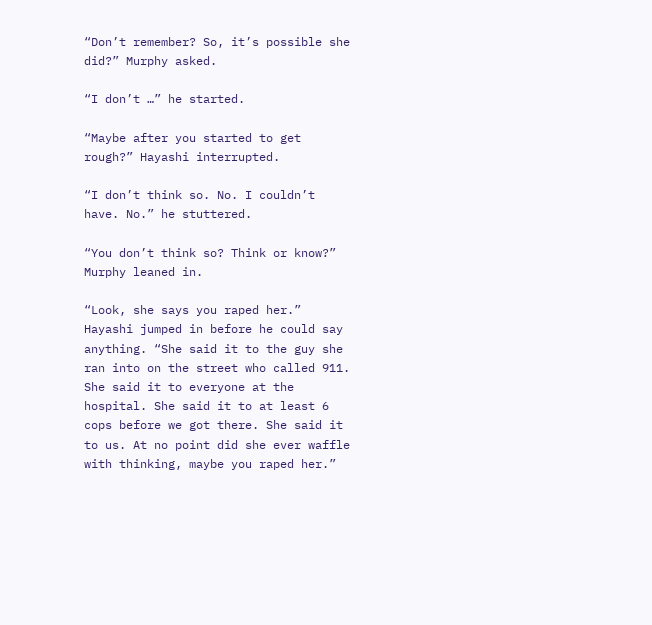“Don’t remember? So, it’s possible she did?” Murphy asked.

“I don’t …” he started.

“Maybe after you started to get rough?” Hayashi interrupted.

“I don’t think so. No. I couldn’t have. No.” he stuttered.

“You don’t think so? Think or know?” Murphy leaned in.

“Look, she says you raped her.” Hayashi jumped in before he could say anything. “She said it to the guy she ran into on the street who called 911. She said it to everyone at the hospital. She said it to at least 6 cops before we got there. She said it to us. At no point did she ever waffle with thinking, maybe you raped her.”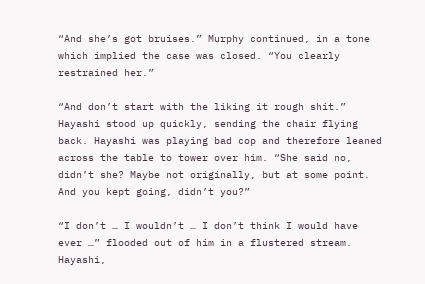“And she’s got bruises.” Murphy continued, in a tone which implied the case was closed. “You clearly restrained her.”

“And don’t start with the liking it rough shit.” Hayashi stood up quickly, sending the chair flying back. Hayashi was playing bad cop and therefore leaned across the table to tower over him. “She said no, didn’t she? Maybe not originally, but at some point. And you kept going, didn’t you?”

“I don’t … I wouldn’t … I don’t think I would have ever …” flooded out of him in a flustered stream. Hayashi,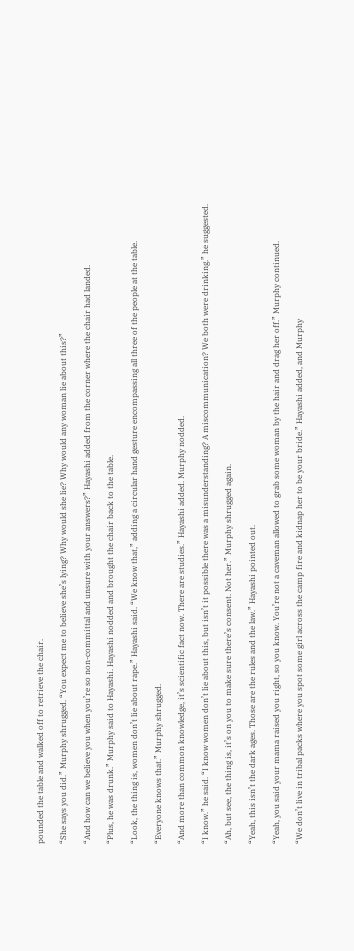pounded the table and walked off to retrieve the chair.

“She says you did.” Murphy shrugged. “You expect me to believe she’s lying? Why would she lie? Why would any woman lie about this?”

“And how can we believe you when you’re so non-committal and unsure with your answers?” Hayashi added from the corner where the chair had landed.

“Plus, he was drunk.” Murphy said to Hayashi. Hayashi nodded and brought the chair back to the table.

“Look, the thing is, women don’t lie about rape.” Hayashi said. “We know that,” adding a circular hand gesture encompassing all three of the people at the table.

“Everyone knows that.” Murphy shrugged.

“And more than common knowledge, it’s scientific fact now. There are studies.” Hayashi added. Murphy nodded.

“I know.” he said. “I know women don’t lie about this, but isn’t it possible there was a misunderstanding? A miscommunication? We both were drinking.” he suggested.

“Ah, but see, the thing is, it’s on you to make sure there’s consent. Not her.” Murphy shrugged again.

“Yeah, this isn’t the dark ages. Those are the rules and the law.” Hayashi pointed out.

“Yeah, you said your mama raised you right, so you know. You’re not a caveman allowed to grab some woman by the hair and drag her off.” Murphy continued.

“We don’t live in tribal packs where you spot some girl across the camp fire and kidnap her to be your bride.” Hayashi added, and Murphy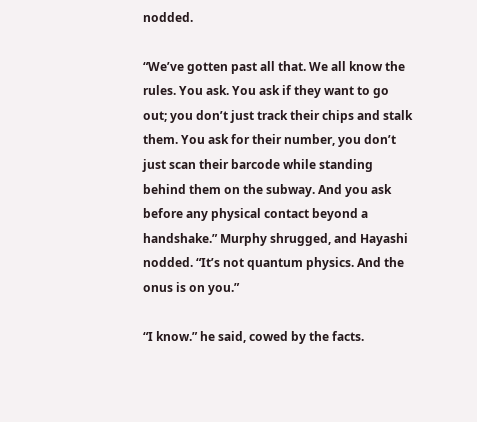nodded.

“We’ve gotten past all that. We all know the rules. You ask. You ask if they want to go out; you don’t just track their chips and stalk them. You ask for their number, you don’t just scan their barcode while standing behind them on the subway. And you ask before any physical contact beyond a handshake.” Murphy shrugged, and Hayashi nodded. “It’s not quantum physics. And the onus is on you.”

“I know.” he said, cowed by the facts.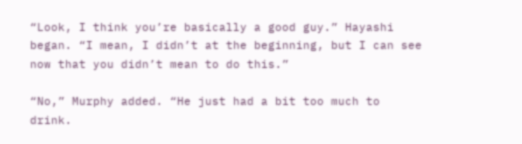“Look, I think you’re basically a good guy.” Hayashi began. “I mean, I didn’t at the beginning, but I can see now that you didn’t mean to do this.”

“No,” Murphy added. “He just had a bit too much to drink.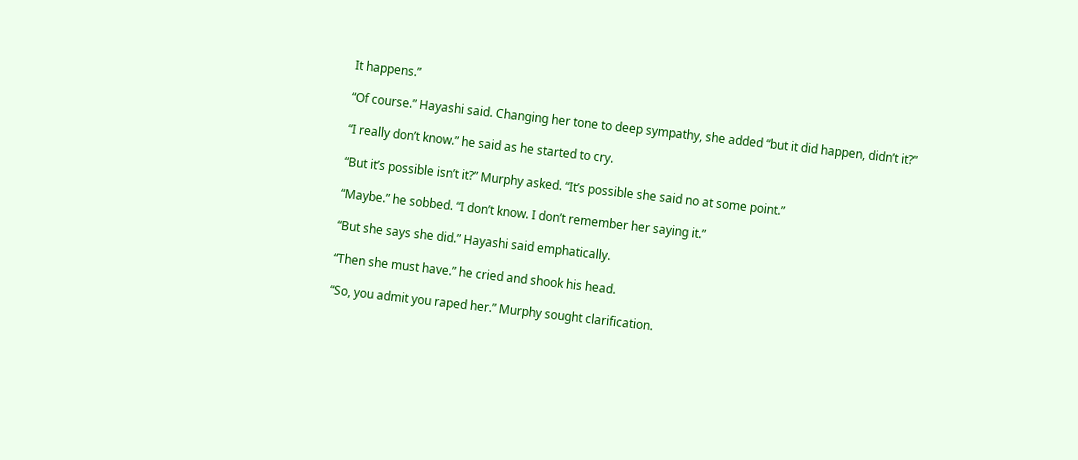It happens.”

“Of course.” Hayashi said. Changing her tone to deep sympathy, she added “but it did happen, didn’t it?”

“I really don’t know.” he said as he started to cry.

“But it’s possible isn’t it?” Murphy asked. “It’s possible she said no at some point.”

“Maybe.” he sobbed. “I don’t know. I don’t remember her saying it.”

“But she says she did.” Hayashi said emphatically.

“Then she must have.” he cried and shook his head.

“So, you admit you raped her.” Murphy sought clarification.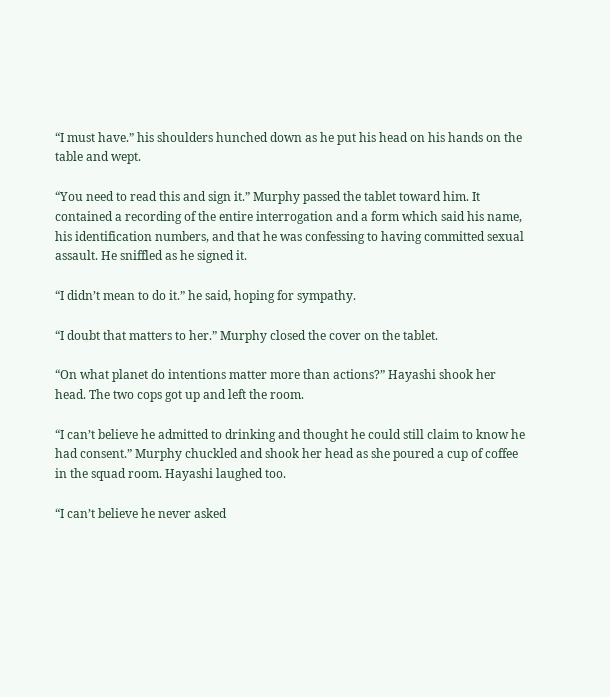“I must have.” his shoulders hunched down as he put his head on his hands on the table and wept.

“You need to read this and sign it.” Murphy passed the tablet toward him. It contained a recording of the entire interrogation and a form which said his name, his identification numbers, and that he was confessing to having committed sexual assault. He sniffled as he signed it.

“I didn’t mean to do it.” he said, hoping for sympathy.

“I doubt that matters to her.” Murphy closed the cover on the tablet.

“On what planet do intentions matter more than actions?” Hayashi shook her head. The two cops got up and left the room.

“I can’t believe he admitted to drinking and thought he could still claim to know he had consent.” Murphy chuckled and shook her head as she poured a cup of coffee in the squad room. Hayashi laughed too.

“I can’t believe he never asked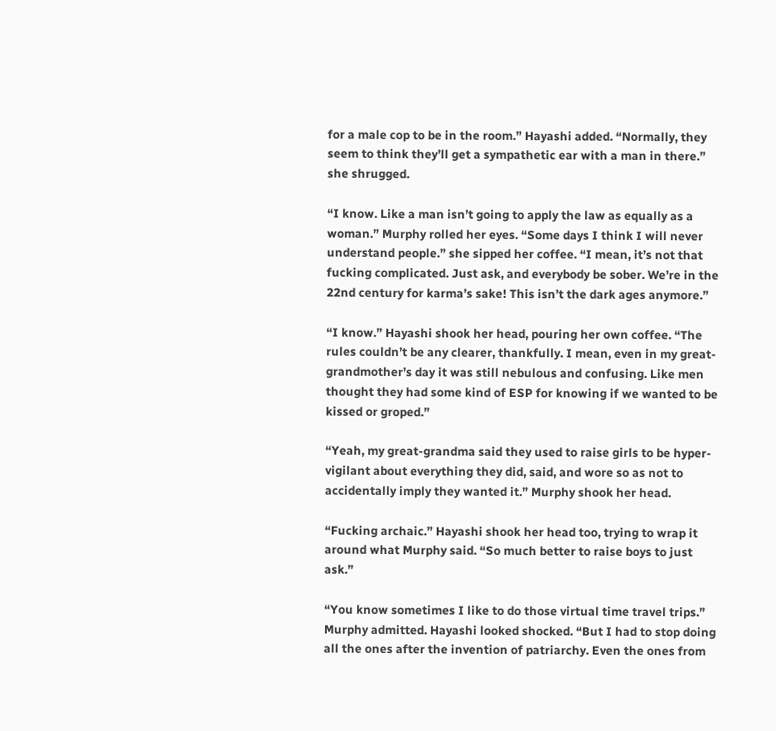for a male cop to be in the room.” Hayashi added. “Normally, they seem to think they’ll get a sympathetic ear with a man in there.” she shrugged.

“I know. Like a man isn’t going to apply the law as equally as a woman.” Murphy rolled her eyes. “Some days I think I will never understand people.” she sipped her coffee. “I mean, it’s not that fucking complicated. Just ask, and everybody be sober. We’re in the 22nd century for karma’s sake! This isn’t the dark ages anymore.”

“I know.” Hayashi shook her head, pouring her own coffee. “The rules couldn’t be any clearer, thankfully. I mean, even in my great-grandmother’s day it was still nebulous and confusing. Like men thought they had some kind of ESP for knowing if we wanted to be kissed or groped.”

“Yeah, my great-grandma said they used to raise girls to be hyper-vigilant about everything they did, said, and wore so as not to accidentally imply they wanted it.” Murphy shook her head.

“Fucking archaic.” Hayashi shook her head too, trying to wrap it around what Murphy said. “So much better to raise boys to just ask.”

“You know sometimes I like to do those virtual time travel trips.” Murphy admitted. Hayashi looked shocked. “But I had to stop doing all the ones after the invention of patriarchy. Even the ones from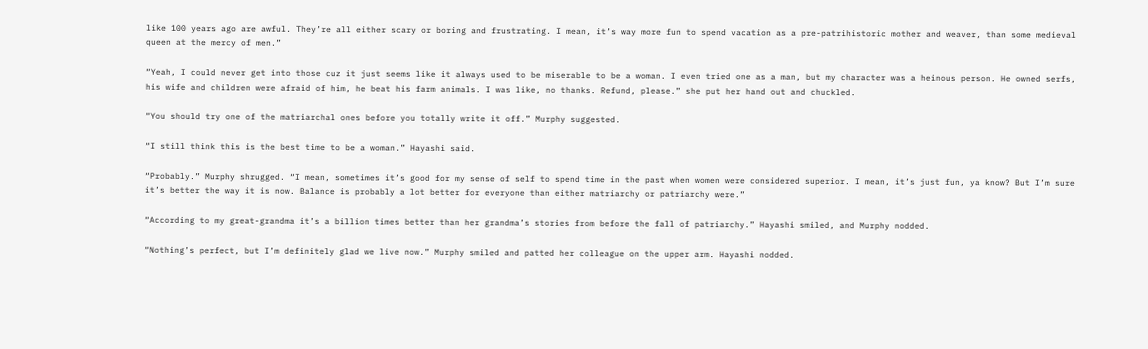like 100 years ago are awful. They’re all either scary or boring and frustrating. I mean, it’s way more fun to spend vacation as a pre-patrihistoric mother and weaver, than some medieval queen at the mercy of men.”

“Yeah, I could never get into those cuz it just seems like it always used to be miserable to be a woman. I even tried one as a man, but my character was a heinous person. He owned serfs, his wife and children were afraid of him, he beat his farm animals. I was like, no thanks. Refund, please.” she put her hand out and chuckled.

“You should try one of the matriarchal ones before you totally write it off.” Murphy suggested.

“I still think this is the best time to be a woman.” Hayashi said.

“Probably.” Murphy shrugged. “I mean, sometimes it’s good for my sense of self to spend time in the past when women were considered superior. I mean, it’s just fun, ya know? But I’m sure it’s better the way it is now. Balance is probably a lot better for everyone than either matriarchy or patriarchy were.”

“According to my great-grandma it’s a billion times better than her grandma’s stories from before the fall of patriarchy.” Hayashi smiled, and Murphy nodded.

“Nothing’s perfect, but I’m definitely glad we live now.” Murphy smiled and patted her colleague on the upper arm. Hayashi nodded.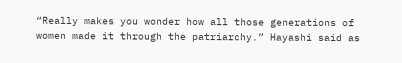“Really makes you wonder how all those generations of women made it through the patriarchy.” Hayashi said as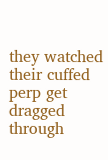they watched their cuffed perp get dragged through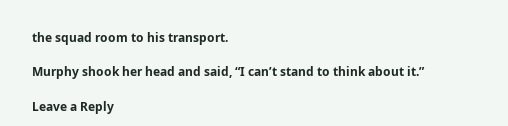the squad room to his transport.

Murphy shook her head and said, “I can’t stand to think about it.”

Leave a Reply